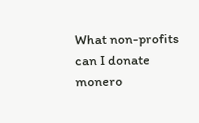What non-profits can I donate monero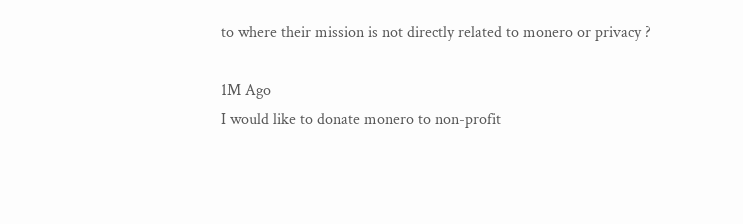to where their mission is not directly related to monero or privacy ?

1M Ago
I would like to donate monero to non-profit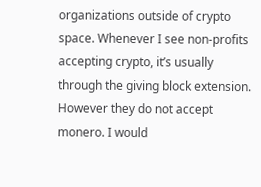organizations outside of crypto space. Whenever I see non-profits accepting crypto, it’s usually through the giving block extension. However they do not accept monero. I would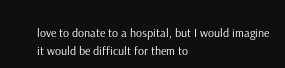love to donate to a hospital, but I would imagine it would be difficult for them to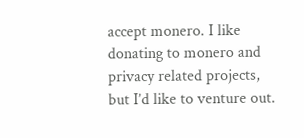accept monero. I like donating to monero and privacy related projects, but I’d like to venture out.